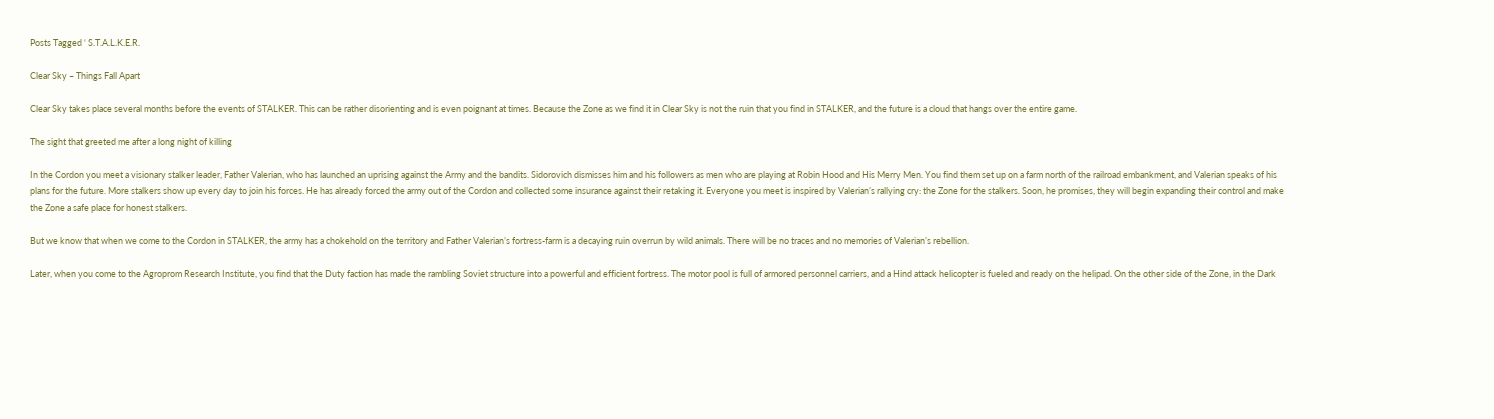Posts Tagged ‘ S.T.A.L.K.E.R.

Clear Sky – Things Fall Apart

Clear Sky takes place several months before the events of STALKER. This can be rather disorienting and is even poignant at times. Because the Zone as we find it in Clear Sky is not the ruin that you find in STALKER, and the future is a cloud that hangs over the entire game.

The sight that greeted me after a long night of killing

In the Cordon you meet a visionary stalker leader, Father Valerian, who has launched an uprising against the Army and the bandits. Sidorovich dismisses him and his followers as men who are playing at Robin Hood and His Merry Men. You find them set up on a farm north of the railroad embankment, and Valerian speaks of his plans for the future. More stalkers show up every day to join his forces. He has already forced the army out of the Cordon and collected some insurance against their retaking it. Everyone you meet is inspired by Valerian’s rallying cry: the Zone for the stalkers. Soon, he promises, they will begin expanding their control and make the Zone a safe place for honest stalkers.

But we know that when we come to the Cordon in STALKER, the army has a chokehold on the territory and Father Valerian’s fortress-farm is a decaying ruin overrun by wild animals. There will be no traces and no memories of Valerian’s rebellion.

Later, when you come to the Agroprom Research Institute, you find that the Duty faction has made the rambling Soviet structure into a powerful and efficient fortress. The motor pool is full of armored personnel carriers, and a Hind attack helicopter is fueled and ready on the helipad. On the other side of the Zone, in the Dark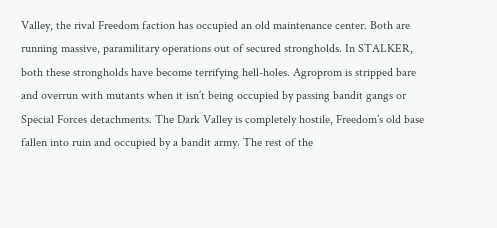Valley, the rival Freedom faction has occupied an old maintenance center. Both are running massive, paramilitary operations out of secured strongholds. In STALKER, both these strongholds have become terrifying hell-holes. Agroprom is stripped bare and overrun with mutants when it isn’t being occupied by passing bandit gangs or Special Forces detachments. The Dark Valley is completely hostile, Freedom’s old base fallen into ruin and occupied by a bandit army. The rest of the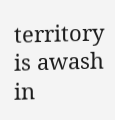territory is awash in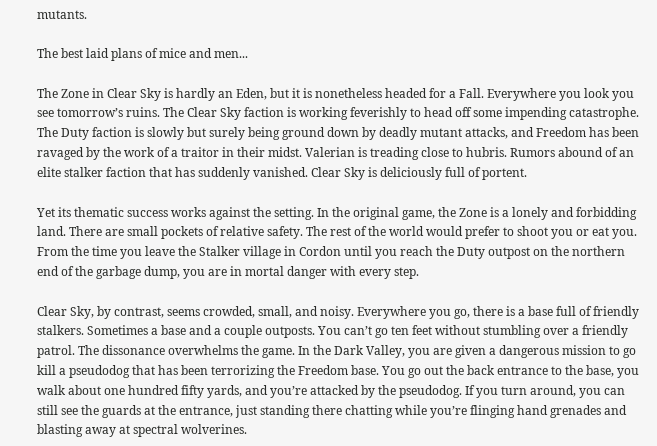mutants.

The best laid plans of mice and men...

The Zone in Clear Sky is hardly an Eden, but it is nonetheless headed for a Fall. Everywhere you look you see tomorrow’s ruins. The Clear Sky faction is working feverishly to head off some impending catastrophe. The Duty faction is slowly but surely being ground down by deadly mutant attacks, and Freedom has been ravaged by the work of a traitor in their midst. Valerian is treading close to hubris. Rumors abound of an elite stalker faction that has suddenly vanished. Clear Sky is deliciously full of portent.

Yet its thematic success works against the setting. In the original game, the Zone is a lonely and forbidding land. There are small pockets of relative safety. The rest of the world would prefer to shoot you or eat you. From the time you leave the Stalker village in Cordon until you reach the Duty outpost on the northern end of the garbage dump, you are in mortal danger with every step.

Clear Sky, by contrast, seems crowded, small, and noisy. Everywhere you go, there is a base full of friendly stalkers. Sometimes a base and a couple outposts. You can’t go ten feet without stumbling over a friendly patrol. The dissonance overwhelms the game. In the Dark Valley, you are given a dangerous mission to go kill a pseudodog that has been terrorizing the Freedom base. You go out the back entrance to the base, you walk about one hundred fifty yards, and you’re attacked by the pseudodog. If you turn around, you can still see the guards at the entrance, just standing there chatting while you’re flinging hand grenades and blasting away at spectral wolverines.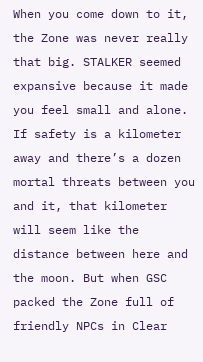When you come down to it, the Zone was never really that big. STALKER seemed expansive because it made you feel small and alone. If safety is a kilometer away and there’s a dozen mortal threats between you and it, that kilometer will seem like the distance between here and the moon. But when GSC packed the Zone full of friendly NPCs in Clear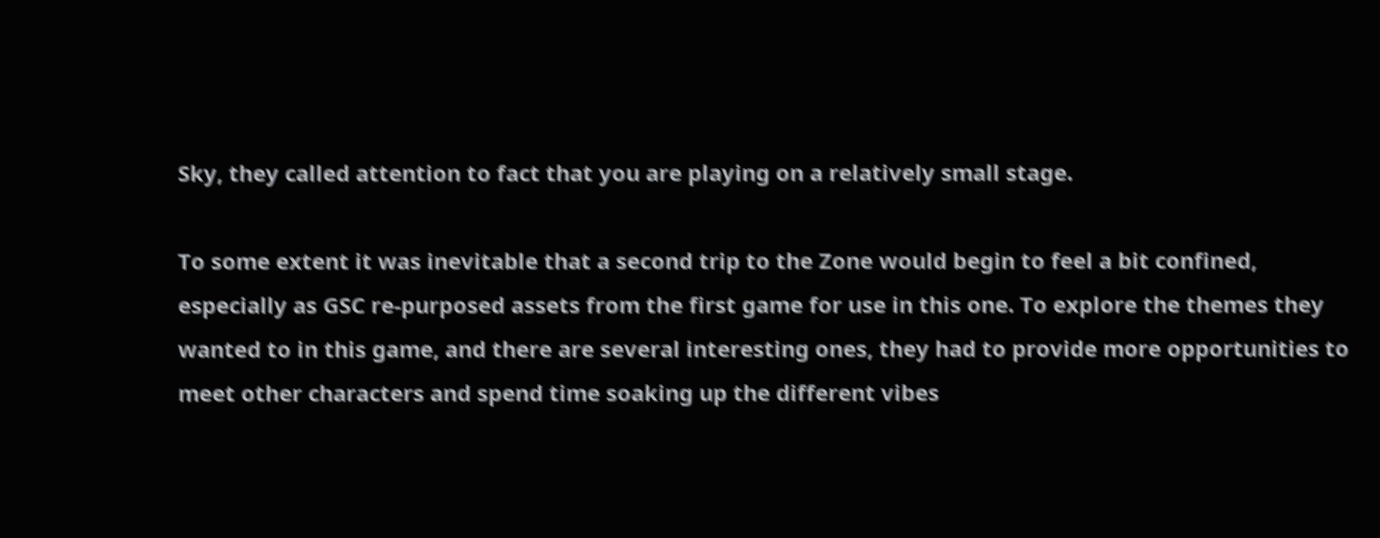Sky, they called attention to fact that you are playing on a relatively small stage.

To some extent it was inevitable that a second trip to the Zone would begin to feel a bit confined, especially as GSC re-purposed assets from the first game for use in this one. To explore the themes they wanted to in this game, and there are several interesting ones, they had to provide more opportunities to meet other characters and spend time soaking up the different vibes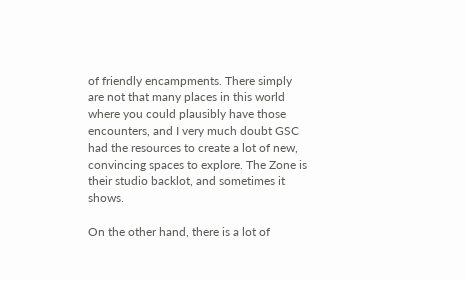of friendly encampments. There simply are not that many places in this world where you could plausibly have those encounters, and I very much doubt GSC had the resources to create a lot of new, convincing spaces to explore. The Zone is their studio backlot, and sometimes it shows.

On the other hand, there is a lot of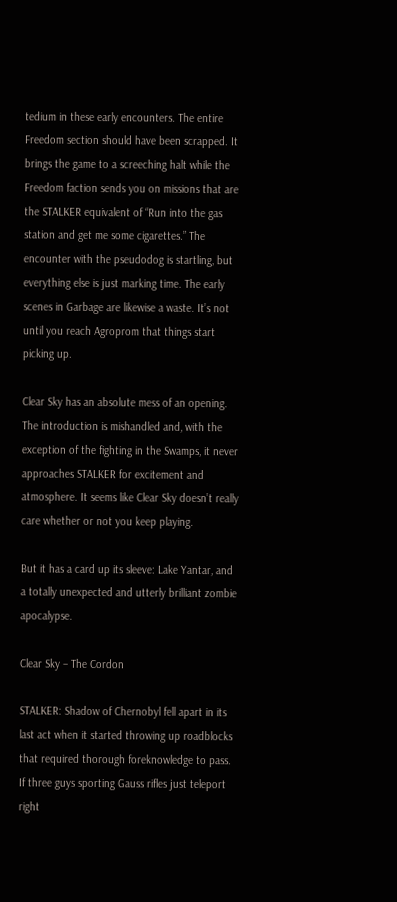tedium in these early encounters. The entire Freedom section should have been scrapped. It brings the game to a screeching halt while the Freedom faction sends you on missions that are the STALKER equivalent of “Run into the gas station and get me some cigarettes.” The encounter with the pseudodog is startling, but everything else is just marking time. The early scenes in Garbage are likewise a waste. It’s not until you reach Agroprom that things start picking up.

Clear Sky has an absolute mess of an opening. The introduction is mishandled and, with the exception of the fighting in the Swamps, it never approaches STALKER for excitement and atmosphere. It seems like Clear Sky doesn’t really care whether or not you keep playing.

But it has a card up its sleeve: Lake Yantar, and a totally unexpected and utterly brilliant zombie apocalypse.

Clear Sky – The Cordon

STALKER: Shadow of Chernobyl fell apart in its last act when it started throwing up roadblocks that required thorough foreknowledge to pass. If three guys sporting Gauss rifles just teleport right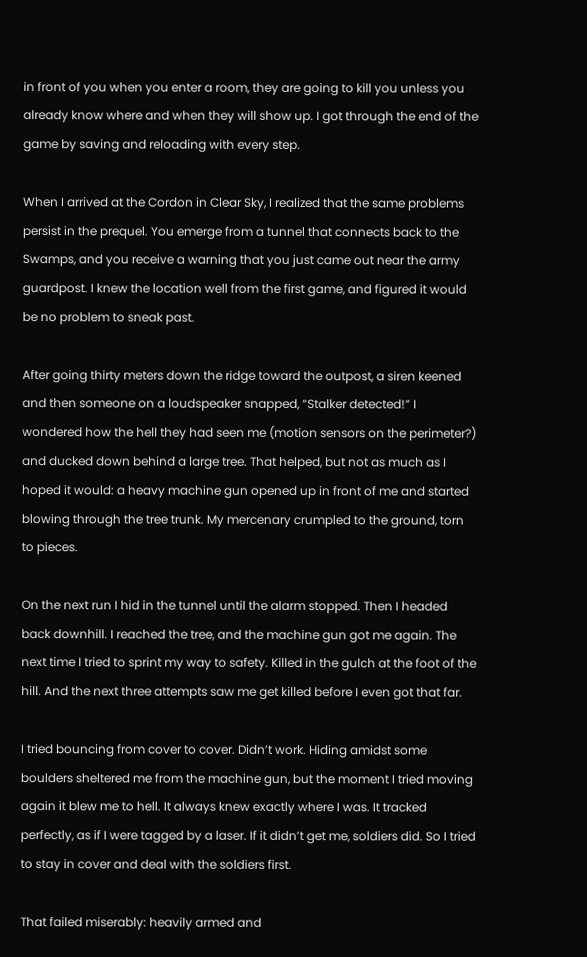in front of you when you enter a room, they are going to kill you unless you already know where and when they will show up. I got through the end of the game by saving and reloading with every step.

When I arrived at the Cordon in Clear Sky, I realized that the same problems persist in the prequel. You emerge from a tunnel that connects back to the Swamps, and you receive a warning that you just came out near the army guardpost. I knew the location well from the first game, and figured it would be no problem to sneak past.

After going thirty meters down the ridge toward the outpost, a siren keened and then someone on a loudspeaker snapped, “Stalker detected!” I wondered how the hell they had seen me (motion sensors on the perimeter?) and ducked down behind a large tree. That helped, but not as much as I hoped it would: a heavy machine gun opened up in front of me and started blowing through the tree trunk. My mercenary crumpled to the ground, torn to pieces.

On the next run I hid in the tunnel until the alarm stopped. Then I headed back downhill. I reached the tree, and the machine gun got me again. The next time I tried to sprint my way to safety. Killed in the gulch at the foot of the hill. And the next three attempts saw me get killed before I even got that far.

I tried bouncing from cover to cover. Didn’t work. Hiding amidst some boulders sheltered me from the machine gun, but the moment I tried moving again it blew me to hell. It always knew exactly where I was. It tracked perfectly, as if I were tagged by a laser. If it didn’t get me, soldiers did. So I tried to stay in cover and deal with the soldiers first.

That failed miserably: heavily armed and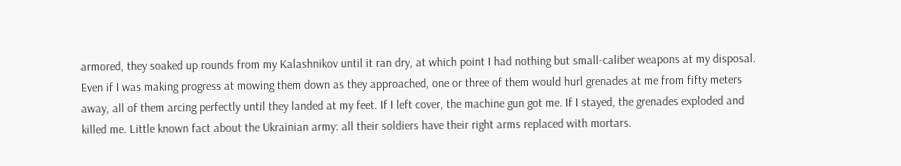armored, they soaked up rounds from my Kalashnikov until it ran dry, at which point I had nothing but small-caliber weapons at my disposal. Even if I was making progress at mowing them down as they approached, one or three of them would hurl grenades at me from fifty meters away, all of them arcing perfectly until they landed at my feet. If I left cover, the machine gun got me. If I stayed, the grenades exploded and killed me. Little known fact about the Ukrainian army: all their soldiers have their right arms replaced with mortars.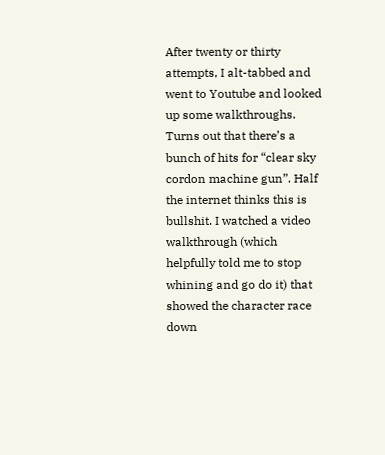After twenty or thirty attempts, I alt-tabbed and went to Youtube and looked up some walkthroughs. Turns out that there’s a bunch of hits for “clear sky cordon machine gun”. Half the internet thinks this is bullshit. I watched a video walkthrough (which helpfully told me to stop whining and go do it) that showed the character race down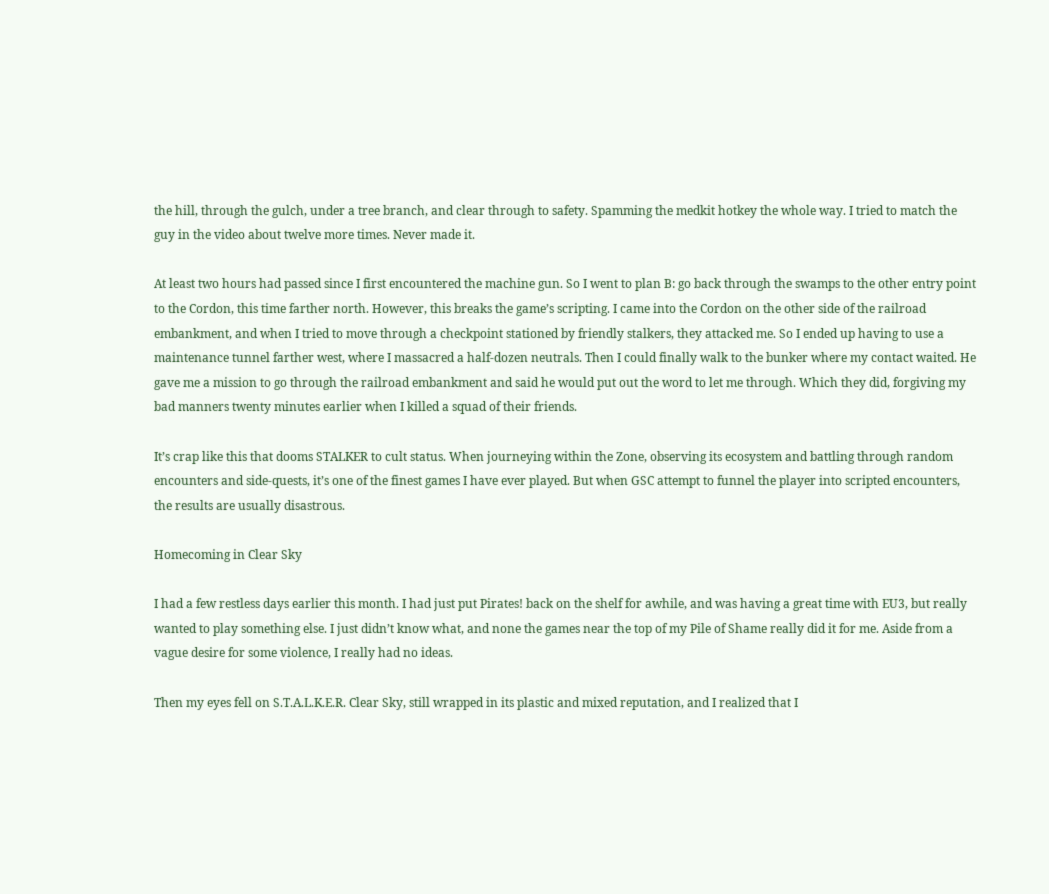the hill, through the gulch, under a tree branch, and clear through to safety. Spamming the medkit hotkey the whole way. I tried to match the guy in the video about twelve more times. Never made it.

At least two hours had passed since I first encountered the machine gun. So I went to plan B: go back through the swamps to the other entry point to the Cordon, this time farther north. However, this breaks the game’s scripting. I came into the Cordon on the other side of the railroad embankment, and when I tried to move through a checkpoint stationed by friendly stalkers, they attacked me. So I ended up having to use a maintenance tunnel farther west, where I massacred a half-dozen neutrals. Then I could finally walk to the bunker where my contact waited. He gave me a mission to go through the railroad embankment and said he would put out the word to let me through. Which they did, forgiving my bad manners twenty minutes earlier when I killed a squad of their friends.

It’s crap like this that dooms STALKER to cult status. When journeying within the Zone, observing its ecosystem and battling through random encounters and side-quests, it’s one of the finest games I have ever played. But when GSC attempt to funnel the player into scripted encounters, the results are usually disastrous.

Homecoming in Clear Sky

I had a few restless days earlier this month. I had just put Pirates! back on the shelf for awhile, and was having a great time with EU3, but really wanted to play something else. I just didn’t know what, and none the games near the top of my Pile of Shame really did it for me. Aside from a vague desire for some violence, I really had no ideas.

Then my eyes fell on S.T.A.L.K.E.R. Clear Sky, still wrapped in its plastic and mixed reputation, and I realized that I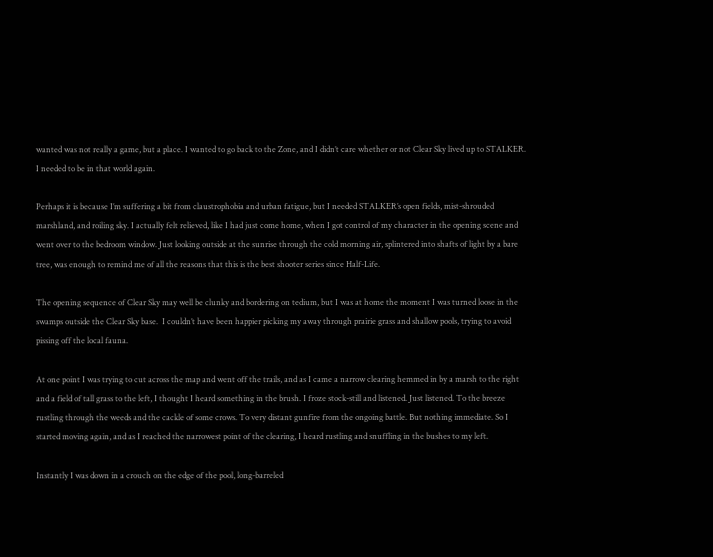wanted was not really a game, but a place. I wanted to go back to the Zone, and I didn’t care whether or not Clear Sky lived up to STALKER. I needed to be in that world again.

Perhaps it is because I’m suffering a bit from claustrophobia and urban fatigue, but I needed STALKER’s open fields, mist-shrouded marshland, and roiling sky. I actually felt relieved, like I had just come home, when I got control of my character in the opening scene and went over to the bedroom window. Just looking outside at the sunrise through the cold morning air, splintered into shafts of light by a bare tree, was enough to remind me of all the reasons that this is the best shooter series since Half-Life.

The opening sequence of Clear Sky may well be clunky and bordering on tedium, but I was at home the moment I was turned loose in the swamps outside the Clear Sky base.  I couldn’t have been happier picking my away through prairie grass and shallow pools, trying to avoid pissing off the local fauna.

At one point I was trying to cut across the map and went off the trails, and as I came a narrow clearing hemmed in by a marsh to the right and a field of tall grass to the left, I thought I heard something in the brush. I froze stock-still and listened. Just listened. To the breeze rustling through the weeds and the cackle of some crows. To very distant gunfire from the ongoing battle. But nothing immediate. So I started moving again, and as I reached the narrowest point of the clearing, I heard rustling and snuffling in the bushes to my left.

Instantly I was down in a crouch on the edge of the pool, long-barreled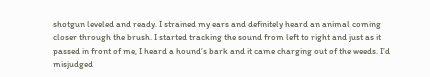shotgun leveled and ready. I strained my ears and definitely heard an animal coming closer through the brush. I started tracking the sound from left to right and just as it passed in front of me, I heard a hound’s bark and it came charging out of the weeds. I’d misjudged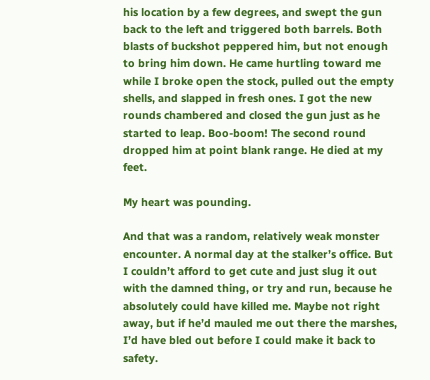his location by a few degrees, and swept the gun back to the left and triggered both barrels. Both blasts of buckshot peppered him, but not enough to bring him down. He came hurtling toward me while I broke open the stock, pulled out the empty shells, and slapped in fresh ones. I got the new rounds chambered and closed the gun just as he started to leap. Boo-boom! The second round dropped him at point blank range. He died at my feet.

My heart was pounding.

And that was a random, relatively weak monster encounter. A normal day at the stalker’s office. But I couldn’t afford to get cute and just slug it out with the damned thing, or try and run, because he absolutely could have killed me. Maybe not right away, but if he’d mauled me out there the marshes, I’d have bled out before I could make it back to safety.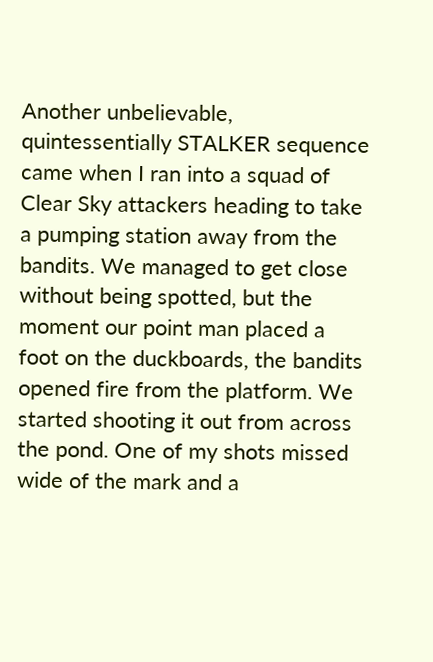Another unbelievable, quintessentially STALKER sequence came when I ran into a squad of Clear Sky attackers heading to take a pumping station away from the bandits. We managed to get close without being spotted, but the moment our point man placed a foot on the duckboards, the bandits opened fire from the platform. We started shooting it out from across the pond. One of my shots missed wide of the mark and a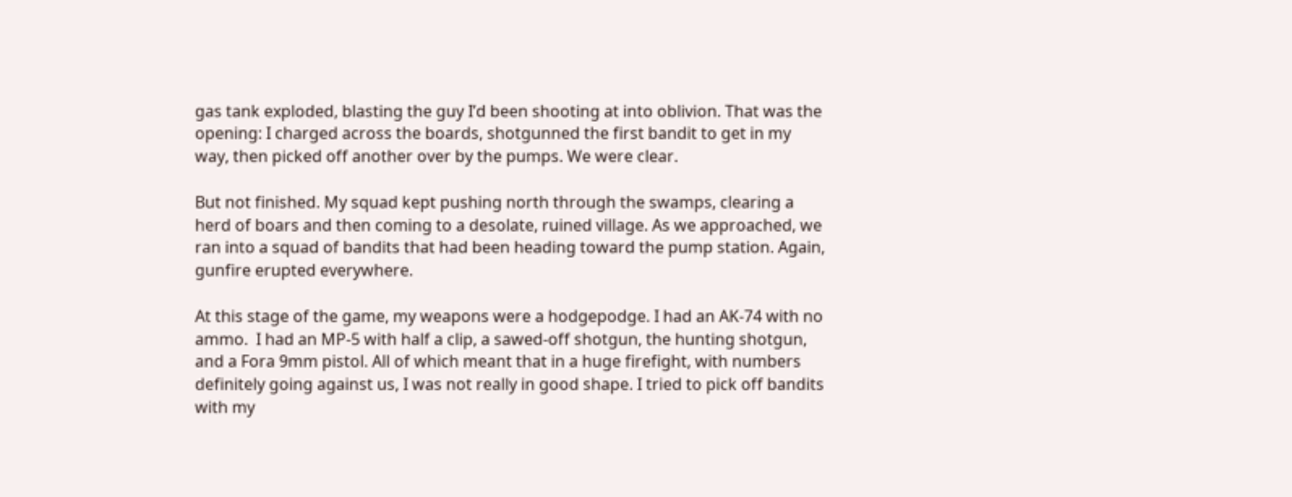gas tank exploded, blasting the guy I’d been shooting at into oblivion. That was the opening: I charged across the boards, shotgunned the first bandit to get in my way, then picked off another over by the pumps. We were clear.

But not finished. My squad kept pushing north through the swamps, clearing a herd of boars and then coming to a desolate, ruined village. As we approached, we ran into a squad of bandits that had been heading toward the pump station. Again, gunfire erupted everywhere.

At this stage of the game, my weapons were a hodgepodge. I had an AK-74 with no ammo.  I had an MP-5 with half a clip, a sawed-off shotgun, the hunting shotgun, and a Fora 9mm pistol. All of which meant that in a huge firefight, with numbers definitely going against us, I was not really in good shape. I tried to pick off bandits with my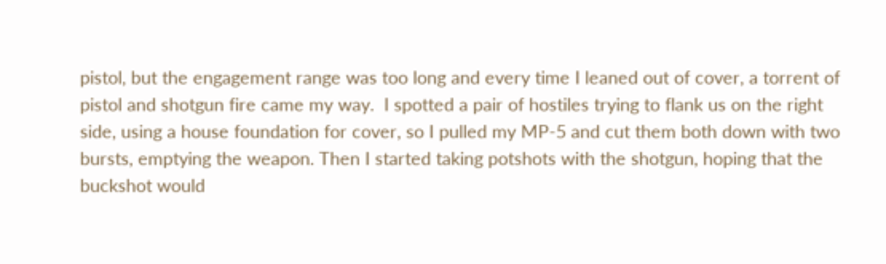pistol, but the engagement range was too long and every time I leaned out of cover, a torrent of pistol and shotgun fire came my way.  I spotted a pair of hostiles trying to flank us on the right side, using a house foundation for cover, so I pulled my MP-5 and cut them both down with two bursts, emptying the weapon. Then I started taking potshots with the shotgun, hoping that the buckshot would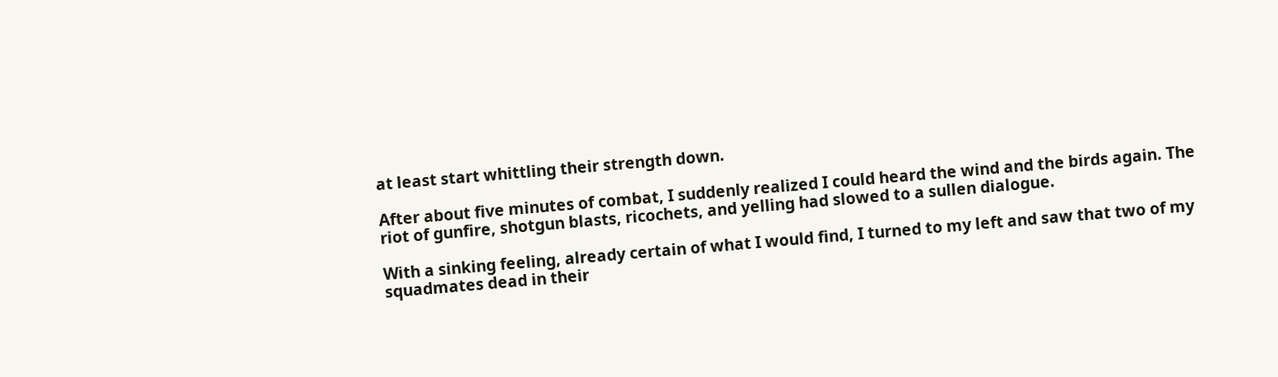at least start whittling their strength down.

After about five minutes of combat, I suddenly realized I could heard the wind and the birds again. The riot of gunfire, shotgun blasts, ricochets, and yelling had slowed to a sullen dialogue.

With a sinking feeling, already certain of what I would find, I turned to my left and saw that two of my squadmates dead in their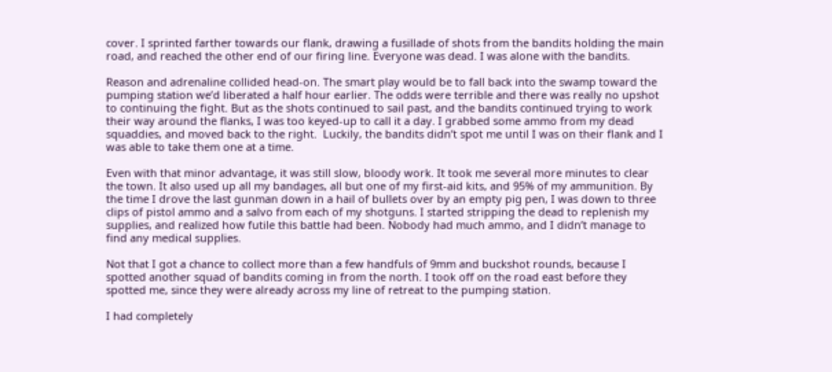cover. I sprinted farther towards our flank, drawing a fusillade of shots from the bandits holding the main road, and reached the other end of our firing line. Everyone was dead. I was alone with the bandits.

Reason and adrenaline collided head-on. The smart play would be to fall back into the swamp toward the pumping station we’d liberated a half hour earlier. The odds were terrible and there was really no upshot to continuing the fight. But as the shots continued to sail past, and the bandits continued trying to work their way around the flanks, I was too keyed-up to call it a day. I grabbed some ammo from my dead squaddies, and moved back to the right.  Luckily, the bandits didn’t spot me until I was on their flank and I was able to take them one at a time.

Even with that minor advantage, it was still slow, bloody work. It took me several more minutes to clear the town. It also used up all my bandages, all but one of my first-aid kits, and 95% of my ammunition. By the time I drove the last gunman down in a hail of bullets over by an empty pig pen, I was down to three clips of pistol ammo and a salvo from each of my shotguns. I started stripping the dead to replenish my supplies, and realized how futile this battle had been. Nobody had much ammo, and I didn’t manage to find any medical supplies.

Not that I got a chance to collect more than a few handfuls of 9mm and buckshot rounds, because I spotted another squad of bandits coming in from the north. I took off on the road east before they spotted me, since they were already across my line of retreat to the pumping station.

I had completely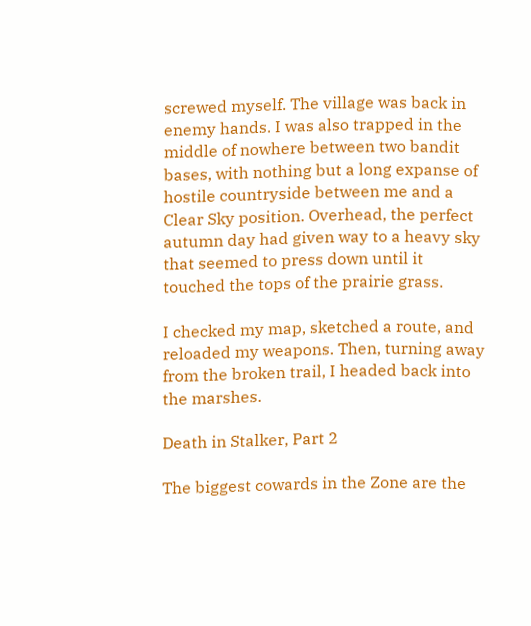screwed myself. The village was back in enemy hands. I was also trapped in the middle of nowhere between two bandit bases, with nothing but a long expanse of hostile countryside between me and a Clear Sky position. Overhead, the perfect autumn day had given way to a heavy sky that seemed to press down until it touched the tops of the prairie grass.

I checked my map, sketched a route, and reloaded my weapons. Then, turning away from the broken trail, I headed back into the marshes.

Death in Stalker, Part 2

The biggest cowards in the Zone are the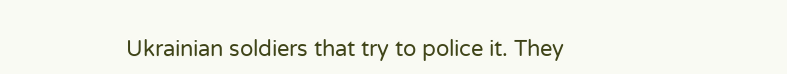Ukrainian soldiers that try to police it. They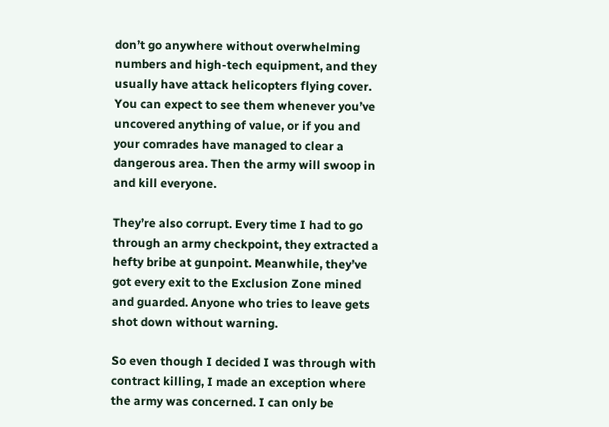don’t go anywhere without overwhelming numbers and high-tech equipment, and they usually have attack helicopters flying cover. You can expect to see them whenever you’ve uncovered anything of value, or if you and your comrades have managed to clear a dangerous area. Then the army will swoop in and kill everyone.

They’re also corrupt. Every time I had to go through an army checkpoint, they extracted a hefty bribe at gunpoint. Meanwhile, they’ve got every exit to the Exclusion Zone mined and guarded. Anyone who tries to leave gets shot down without warning.

So even though I decided I was through with contract killing, I made an exception where the army was concerned. I can only be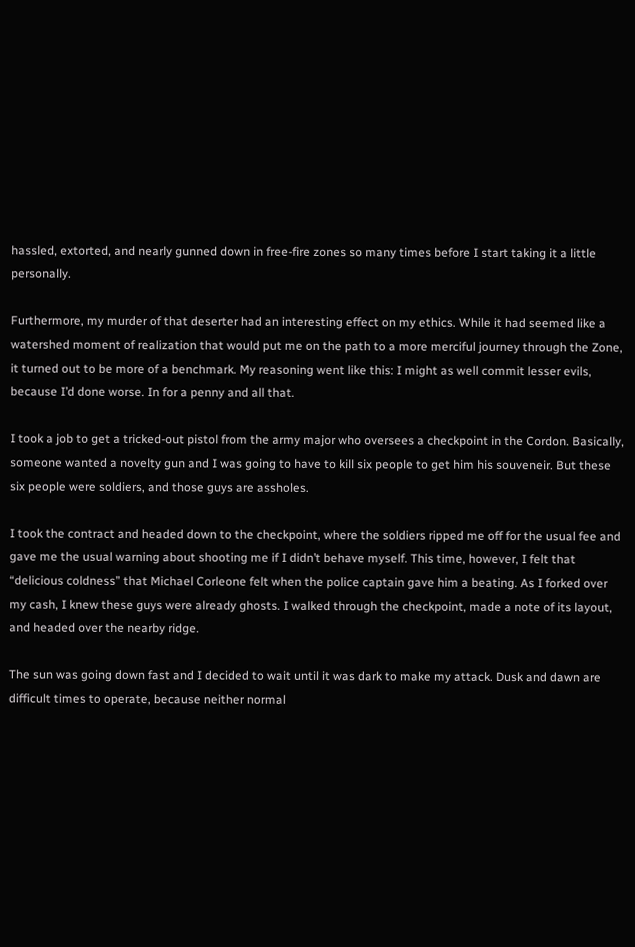hassled, extorted, and nearly gunned down in free-fire zones so many times before I start taking it a little personally.

Furthermore, my murder of that deserter had an interesting effect on my ethics. While it had seemed like a watershed moment of realization that would put me on the path to a more merciful journey through the Zone, it turned out to be more of a benchmark. My reasoning went like this: I might as well commit lesser evils, because I’d done worse. In for a penny and all that.

I took a job to get a tricked-out pistol from the army major who oversees a checkpoint in the Cordon. Basically, someone wanted a novelty gun and I was going to have to kill six people to get him his souveneir. But these six people were soldiers, and those guys are assholes.

I took the contract and headed down to the checkpoint, where the soldiers ripped me off for the usual fee and gave me the usual warning about shooting me if I didn’t behave myself. This time, however, I felt that “delicious coldness” that Michael Corleone felt when the police captain gave him a beating. As I forked over my cash, I knew these guys were already ghosts. I walked through the checkpoint, made a note of its layout, and headed over the nearby ridge.

The sun was going down fast and I decided to wait until it was dark to make my attack. Dusk and dawn are difficult times to operate, because neither normal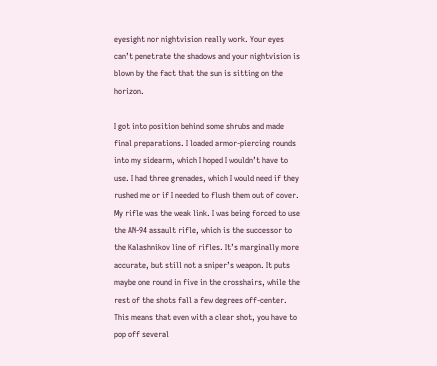eyesight nor nightvision really work. Your eyes can’t penetrate the shadows and your nightvision is blown by the fact that the sun is sitting on the horizon.

I got into position behind some shrubs and made final preparations. I loaded armor-piercing rounds into my sidearm, which I hoped I wouldn’t have to use. I had three grenades, which I would need if they rushed me or if I needed to flush them out of cover. My rifle was the weak link. I was being forced to use the AN-94 assault rifle, which is the successor to the Kalashnikov line of rifles. It’s marginally more accurate, but still not a sniper’s weapon. It puts maybe one round in five in the crosshairs, while the rest of the shots fall a few degrees off-center. This means that even with a clear shot, you have to pop off several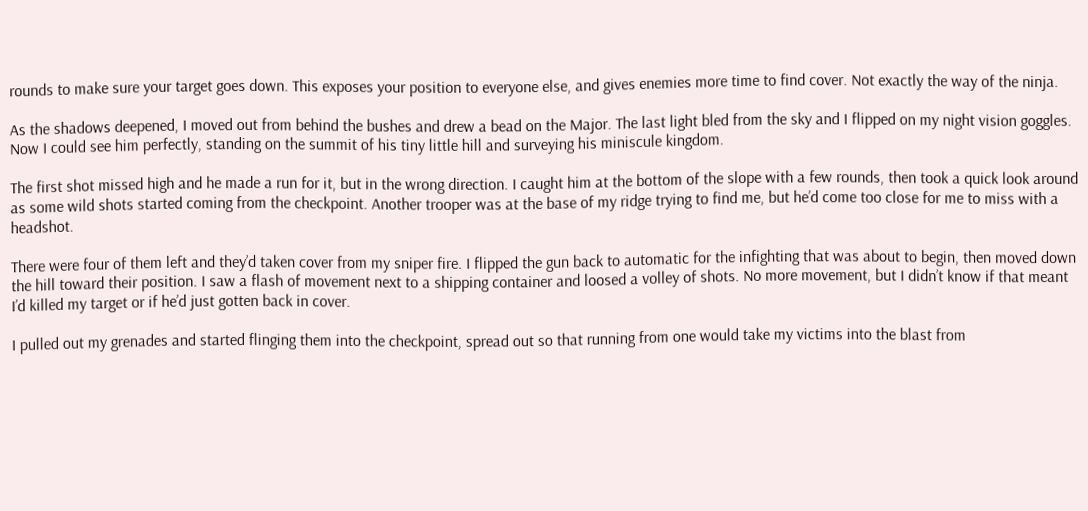rounds to make sure your target goes down. This exposes your position to everyone else, and gives enemies more time to find cover. Not exactly the way of the ninja.

As the shadows deepened, I moved out from behind the bushes and drew a bead on the Major. The last light bled from the sky and I flipped on my night vision goggles. Now I could see him perfectly, standing on the summit of his tiny little hill and surveying his miniscule kingdom.

The first shot missed high and he made a run for it, but in the wrong direction. I caught him at the bottom of the slope with a few rounds, then took a quick look around as some wild shots started coming from the checkpoint. Another trooper was at the base of my ridge trying to find me, but he’d come too close for me to miss with a headshot.

There were four of them left and they’d taken cover from my sniper fire. I flipped the gun back to automatic for the infighting that was about to begin, then moved down the hill toward their position. I saw a flash of movement next to a shipping container and loosed a volley of shots. No more movement, but I didn’t know if that meant I’d killed my target or if he’d just gotten back in cover.

I pulled out my grenades and started flinging them into the checkpoint, spread out so that running from one would take my victims into the blast from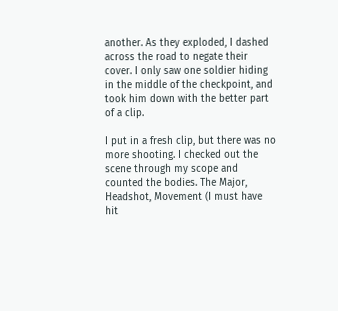another. As they exploded, I dashed across the road to negate their cover. I only saw one soldier hiding in the middle of the checkpoint, and took him down with the better part of a clip.

I put in a fresh clip, but there was no more shooting. I checked out the scene through my scope and counted the bodies. The Major, Headshot, Movement (I must have hit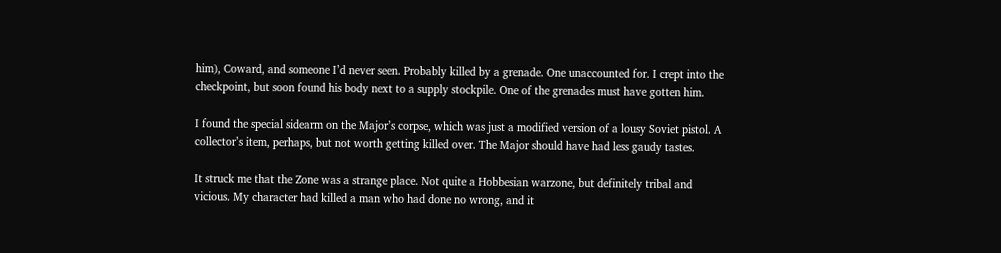him), Coward, and someone I’d never seen. Probably killed by a grenade. One unaccounted for. I crept into the checkpoint, but soon found his body next to a supply stockpile. One of the grenades must have gotten him.

I found the special sidearm on the Major’s corpse, which was just a modified version of a lousy Soviet pistol. A collector’s item, perhaps, but not worth getting killed over. The Major should have had less gaudy tastes.

It struck me that the Zone was a strange place. Not quite a Hobbesian warzone, but definitely tribal and vicious. My character had killed a man who had done no wrong, and it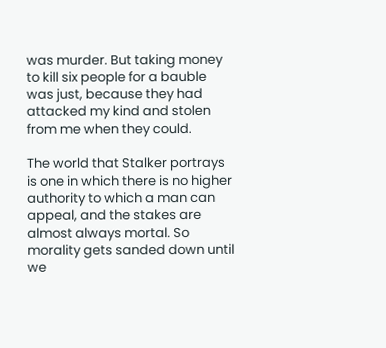was murder. But taking money to kill six people for a bauble was just, because they had attacked my kind and stolen from me when they could.

The world that Stalker portrays is one in which there is no higher authority to which a man can appeal, and the stakes are almost always mortal. So morality gets sanded down until we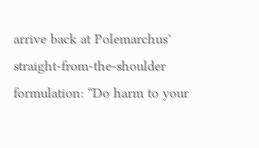arrive back at Polemarchus’ straight-from-the-shoulder formulation: “Do harm to your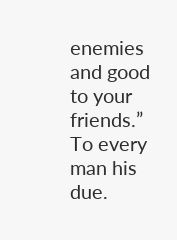enemies and good to your friends.” To every man his due.